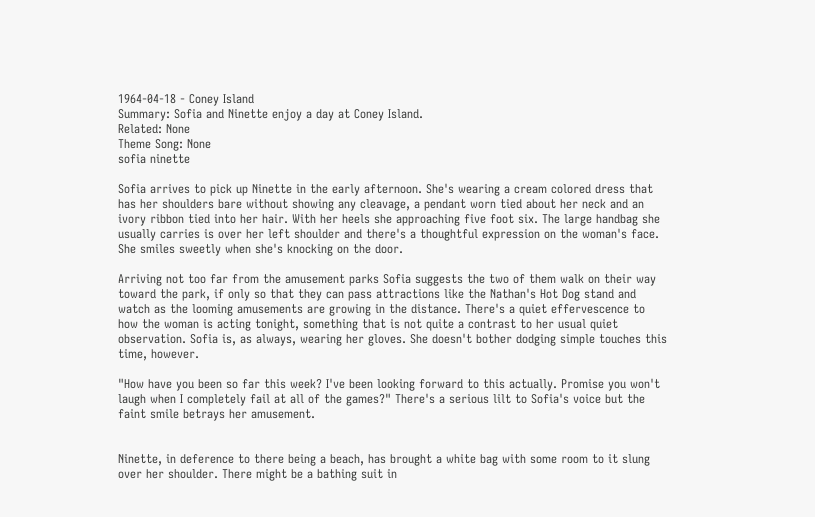1964-04-18 - Coney Island
Summary: Sofia and Ninette enjoy a day at Coney Island.
Related: None
Theme Song: None
sofia ninette

Sofia arrives to pick up Ninette in the early afternoon. She's wearing a cream colored dress that has her shoulders bare without showing any cleavage, a pendant worn tied about her neck and an ivory ribbon tied into her hair. With her heels she approaching five foot six. The large handbag she usually carries is over her left shoulder and there's a thoughtful expression on the woman's face. She smiles sweetly when she's knocking on the door.

Arriving not too far from the amusement parks Sofia suggests the two of them walk on their way toward the park, if only so that they can pass attractions like the Nathan's Hot Dog stand and watch as the looming amusements are growing in the distance. There's a quiet effervescence to how the woman is acting tonight, something that is not quite a contrast to her usual quiet observation. Sofia is, as always, wearing her gloves. She doesn't bother dodging simple touches this time, however.

"How have you been so far this week? I've been looking forward to this actually. Promise you won't laugh when I completely fail at all of the games?" There's a serious lilt to Sofia's voice but the faint smile betrays her amusement.


Ninette, in deference to there being a beach, has brought a white bag with some room to it slung over her shoulder. There might be a bathing suit in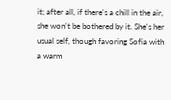it; after all, if there's a chill in the air, she won't be bothered by it. She's her usual self, though favoring Sofia with a warm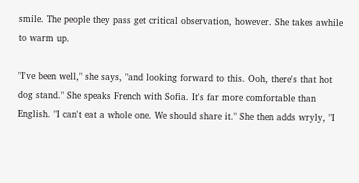smile. The people they pass get critical observation, however. She takes awhile to warm up.

"I've been well," she says, "and looking forward to this. Ooh, there's that hot dog stand." She speaks French with Sofia. It's far more comfortable than English. "I can't eat a whole one. We should share it." She then adds wryly, "I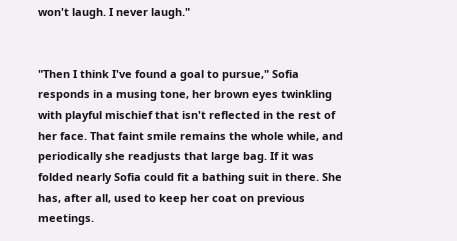won't laugh. I never laugh."


"Then I think I've found a goal to pursue," Sofia responds in a musing tone, her brown eyes twinkling with playful mischief that isn't reflected in the rest of her face. That faint smile remains the whole while, and periodically she readjusts that large bag. If it was folded nearly Sofia could fit a bathing suit in there. She has, after all, used to keep her coat on previous meetings.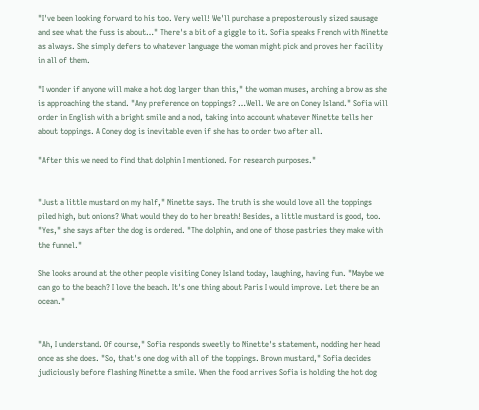"I've been looking forward to his too. Very well! We'll purchase a preposterously sized sausage and see what the fuss is about…" There's a bit of a giggle to it. Sofia speaks French with Ninette as always. She simply defers to whatever language the woman might pick and proves her facility in all of them.

"I wonder if anyone will make a hot dog larger than this," the woman muses, arching a brow as she is approaching the stand. "Any preference on toppings? …Well. We are on Coney Island." Sofia will order in English with a bright smile and a nod, taking into account whatever Ninette tells her about toppings. A Coney dog is inevitable even if she has to order two after all.

"After this we need to find that dolphin I mentioned. For research purposes."


"Just a little mustard on my half," Ninette says. The truth is she would love all the toppings piled high, but onions? What would they do to her breath! Besides, a little mustard is good, too. "Yes," she says after the dog is ordered. "The dolphin, and one of those pastries they make with the funnel."

She looks around at the other people visiting Coney Island today, laughing, having fun. "Maybe we can go to the beach? I love the beach. It's one thing about Paris I would improve. Let there be an ocean."


"Ah, I understand. Of course," Sofia responds sweetly to Ninette's statement, nodding her head once as she does. "So, that's one dog with all of the toppings. Brown mustard," Sofia decides judiciously before flashing Ninette a smile. When the food arrives Sofia is holding the hot dog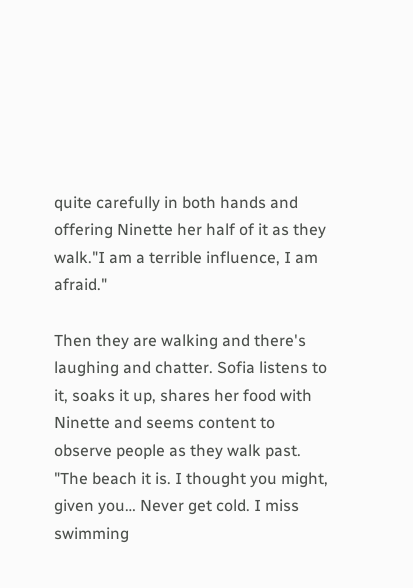quite carefully in both hands and offering Ninette her half of it as they walk."I am a terrible influence, I am afraid."

Then they are walking and there's laughing and chatter. Sofia listens to it, soaks it up, shares her food with Ninette and seems content to observe people as they walk past. "The beach it is. I thought you might, given you… Never get cold. I miss swimming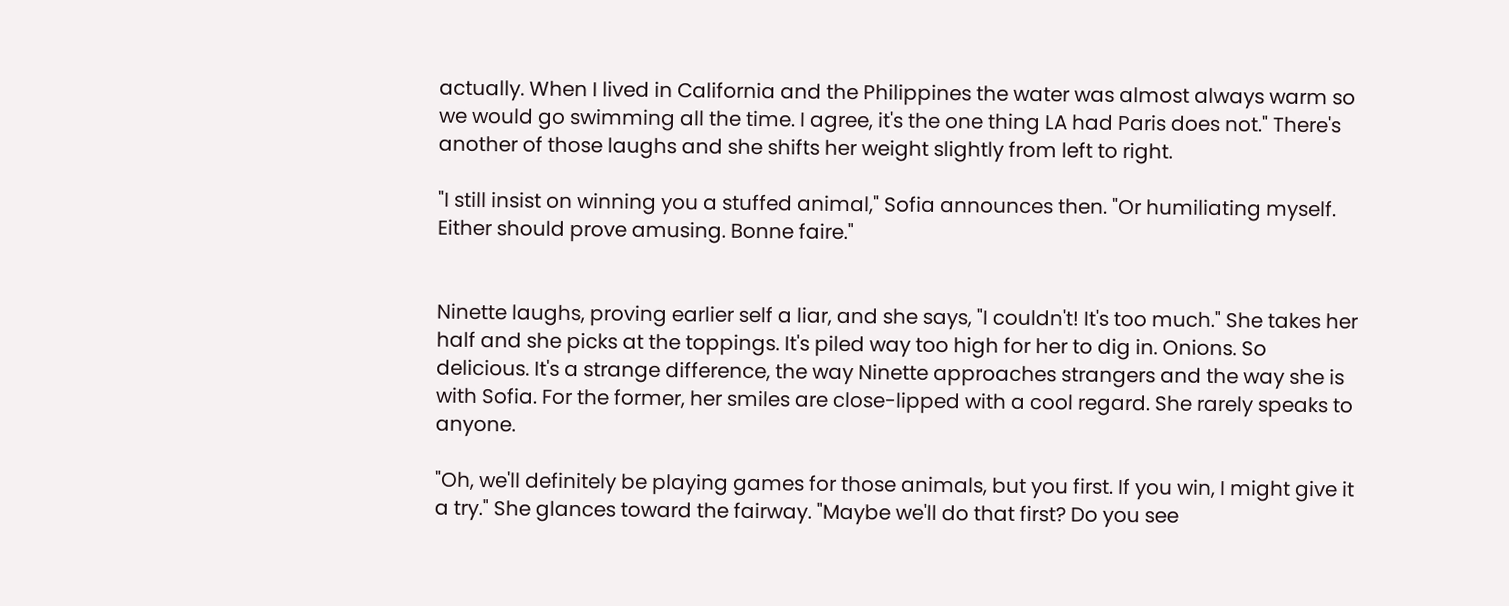actually. When I lived in California and the Philippines the water was almost always warm so we would go swimming all the time. I agree, it's the one thing LA had Paris does not." There's another of those laughs and she shifts her weight slightly from left to right.

"I still insist on winning you a stuffed animal," Sofia announces then. "Or humiliating myself. Either should prove amusing. Bonne faire."


Ninette laughs, proving earlier self a liar, and she says, "I couldn't! It's too much." She takes her half and she picks at the toppings. It's piled way too high for her to dig in. Onions. So delicious. It's a strange difference, the way Ninette approaches strangers and the way she is with Sofia. For the former, her smiles are close-lipped with a cool regard. She rarely speaks to anyone.

"Oh, we'll definitely be playing games for those animals, but you first. If you win, I might give it a try." She glances toward the fairway. "Maybe we'll do that first? Do you see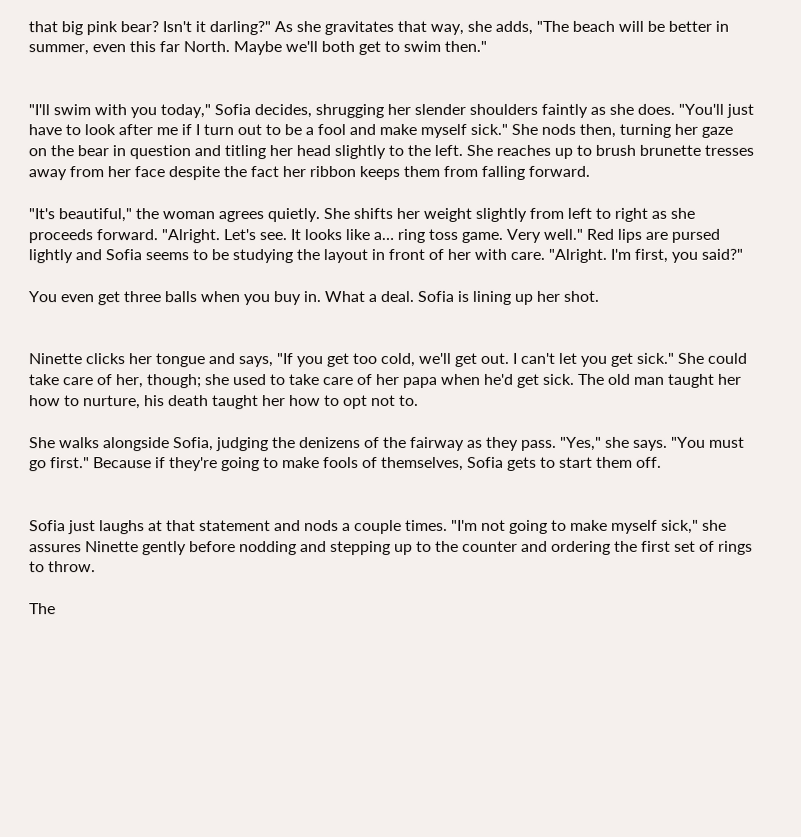that big pink bear? Isn't it darling?" As she gravitates that way, she adds, "The beach will be better in summer, even this far North. Maybe we'll both get to swim then."


"I'll swim with you today," Sofia decides, shrugging her slender shoulders faintly as she does. "You'll just have to look after me if I turn out to be a fool and make myself sick." She nods then, turning her gaze on the bear in question and titling her head slightly to the left. She reaches up to brush brunette tresses away from her face despite the fact her ribbon keeps them from falling forward.

"It's beautiful," the woman agrees quietly. She shifts her weight slightly from left to right as she proceeds forward. "Alright. Let's see. It looks like a… ring toss game. Very well." Red lips are pursed lightly and Sofia seems to be studying the layout in front of her with care. "Alright. I'm first, you said?"

You even get three balls when you buy in. What a deal. Sofia is lining up her shot.


Ninette clicks her tongue and says, "If you get too cold, we'll get out. I can't let you get sick." She could take care of her, though; she used to take care of her papa when he'd get sick. The old man taught her how to nurture, his death taught her how to opt not to.

She walks alongside Sofia, judging the denizens of the fairway as they pass. "Yes," she says. "You must go first." Because if they're going to make fools of themselves, Sofia gets to start them off.


Sofia just laughs at that statement and nods a couple times. "I'm not going to make myself sick," she assures Ninette gently before nodding and stepping up to the counter and ordering the first set of rings to throw.

The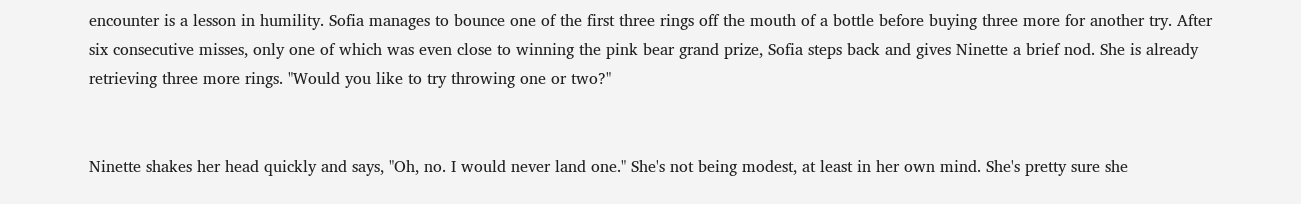encounter is a lesson in humility. Sofia manages to bounce one of the first three rings off the mouth of a bottle before buying three more for another try. After six consecutive misses, only one of which was even close to winning the pink bear grand prize, Sofia steps back and gives Ninette a brief nod. She is already retrieving three more rings. "Would you like to try throwing one or two?"


Ninette shakes her head quickly and says, "Oh, no. I would never land one." She's not being modest, at least in her own mind. She's pretty sure she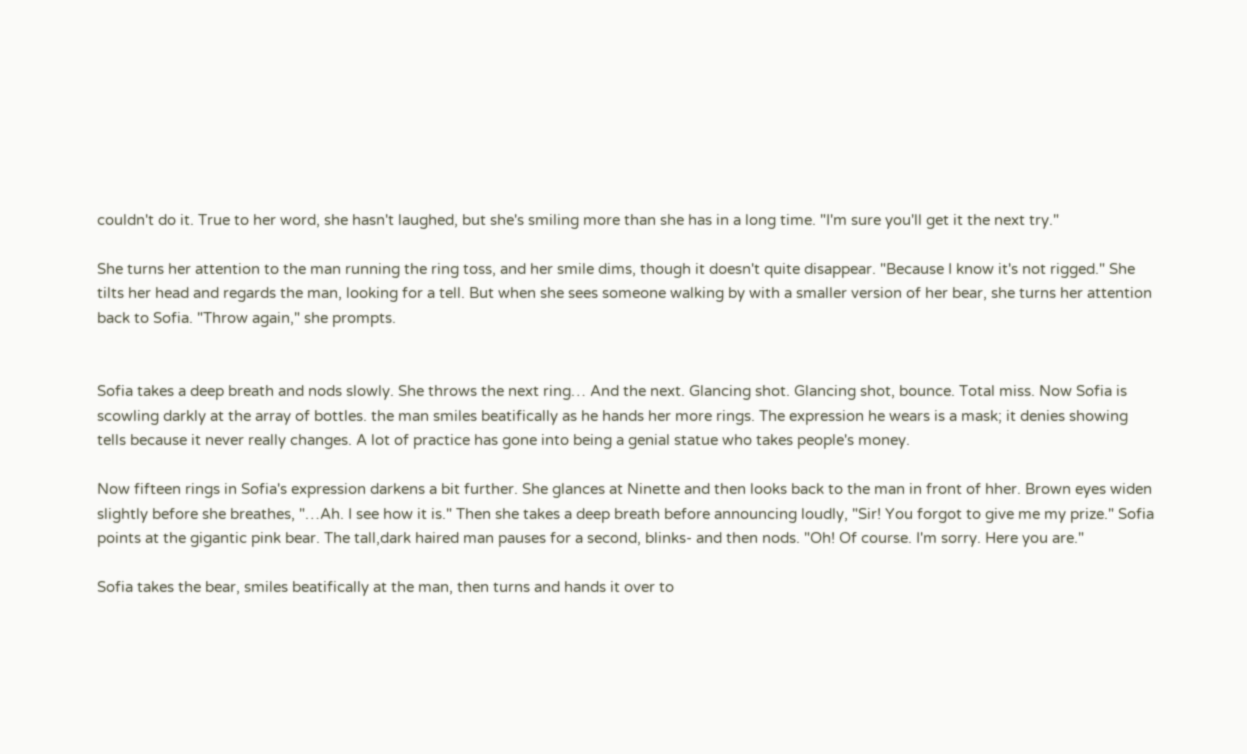couldn't do it. True to her word, she hasn't laughed, but she's smiling more than she has in a long time. "I'm sure you'll get it the next try."

She turns her attention to the man running the ring toss, and her smile dims, though it doesn't quite disappear. "Because I know it's not rigged." She tilts her head and regards the man, looking for a tell. But when she sees someone walking by with a smaller version of her bear, she turns her attention back to Sofia. "Throw again," she prompts.


Sofia takes a deep breath and nods slowly. She throws the next ring… And the next. Glancing shot. Glancing shot, bounce. Total miss. Now Sofia is scowling darkly at the array of bottles. the man smiles beatifically as he hands her more rings. The expression he wears is a mask; it denies showing tells because it never really changes. A lot of practice has gone into being a genial statue who takes people's money.

Now fifteen rings in Sofia's expression darkens a bit further. She glances at Ninette and then looks back to the man in front of hher. Brown eyes widen slightly before she breathes, "…Ah. I see how it is." Then she takes a deep breath before announcing loudly, "Sir! You forgot to give me my prize." Sofia points at the gigantic pink bear. The tall,dark haired man pauses for a second, blinks- and then nods. "Oh! Of course. I'm sorry. Here you are."

Sofia takes the bear, smiles beatifically at the man, then turns and hands it over to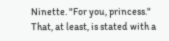Ninette. "For you, princess." That, at least, is stated with a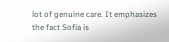lot of genuine care. It emphasizes the fact Sofia is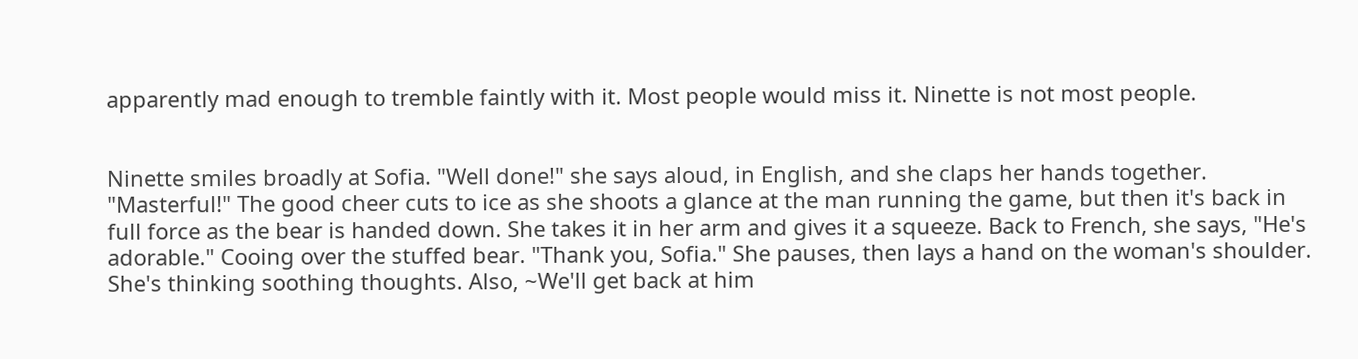apparently mad enough to tremble faintly with it. Most people would miss it. Ninette is not most people.


Ninette smiles broadly at Sofia. "Well done!" she says aloud, in English, and she claps her hands together. "Masterful!" The good cheer cuts to ice as she shoots a glance at the man running the game, but then it's back in full force as the bear is handed down. She takes it in her arm and gives it a squeeze. Back to French, she says, "He's adorable." Cooing over the stuffed bear. "Thank you, Sofia." She pauses, then lays a hand on the woman's shoulder. She's thinking soothing thoughts. Also, ~We'll get back at him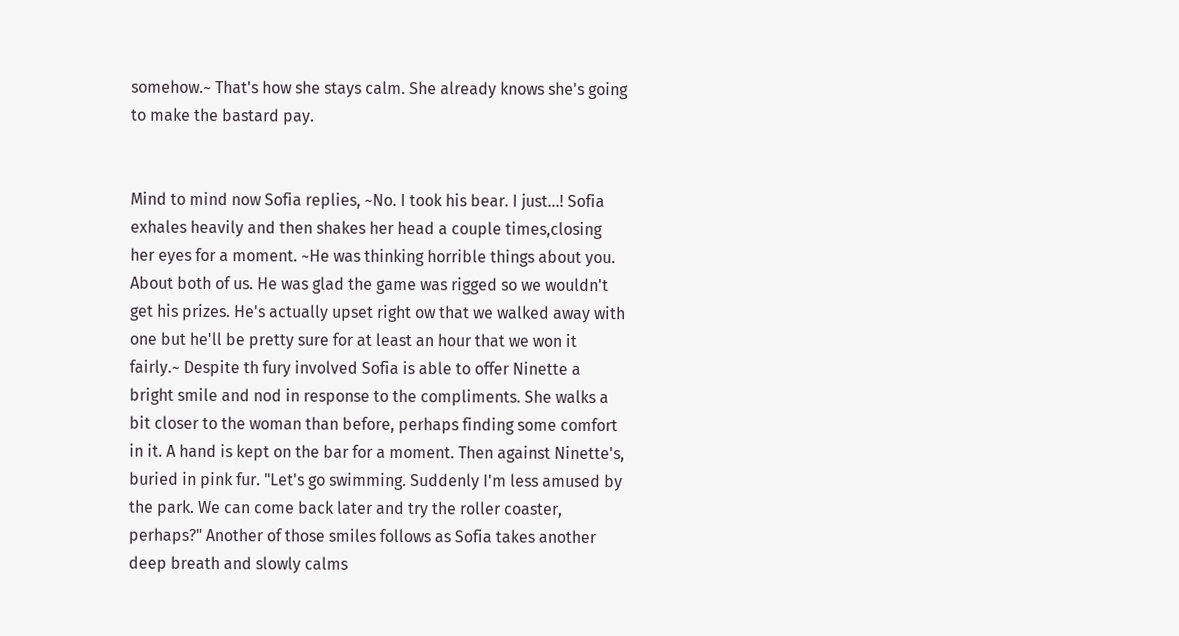somehow.~ That's how she stays calm. She already knows she's going to make the bastard pay.


Mind to mind now Sofia replies, ~No. I took his bear. I just…! Sofia exhales heavily and then shakes her head a couple times,closing her eyes for a moment. ~He was thinking horrible things about you. About both of us. He was glad the game was rigged so we wouldn't get his prizes. He's actually upset right ow that we walked away with one but he'll be pretty sure for at least an hour that we won it fairly.~ Despite th fury involved Sofia is able to offer Ninette a bright smile and nod in response to the compliments. She walks a bit closer to the woman than before, perhaps finding some comfort in it. A hand is kept on the bar for a moment. Then against Ninette's, buried in pink fur. "Let's go swimming. Suddenly I'm less amused by the park. We can come back later and try the roller coaster, perhaps?" Another of those smiles follows as Sofia takes another deep breath and slowly calms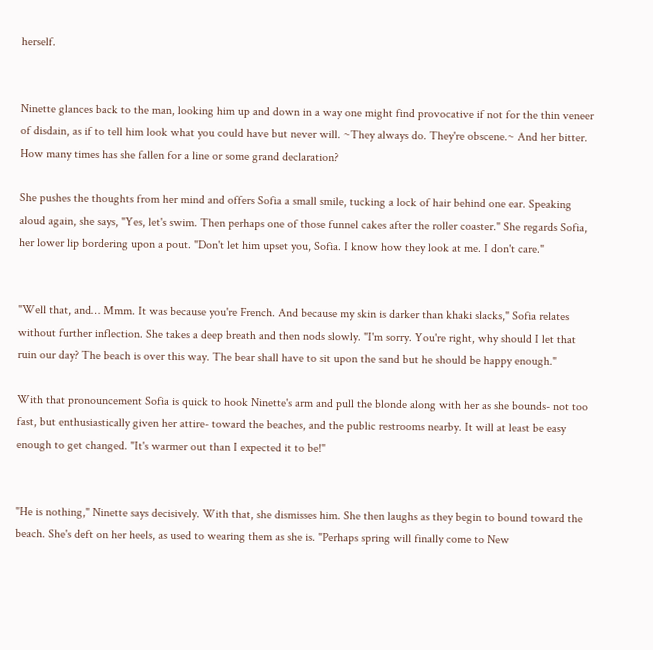herself.


Ninette glances back to the man, looking him up and down in a way one might find provocative if not for the thin veneer of disdain, as if to tell him look what you could have but never will. ~They always do. They're obscene.~ And her bitter. How many times has she fallen for a line or some grand declaration?

She pushes the thoughts from her mind and offers Sofia a small smile, tucking a lock of hair behind one ear. Speaking aloud again, she says, "Yes, let's swim. Then perhaps one of those funnel cakes after the roller coaster." She regards Sofia, her lower lip bordering upon a pout. "Don't let him upset you, Sofia. I know how they look at me. I don't care."


"Well that, and… Mmm. It was because you're French. And because my skin is darker than khaki slacks," Sofia relates without further inflection. She takes a deep breath and then nods slowly. "I'm sorry. You're right, why should I let that ruin our day? The beach is over this way. The bear shall have to sit upon the sand but he should be happy enough."

With that pronouncement Sofia is quick to hook Ninette's arm and pull the blonde along with her as she bounds- not too fast, but enthusiastically given her attire- toward the beaches, and the public restrooms nearby. It will at least be easy enough to get changed. "It's warmer out than I expected it to be!"


"He is nothing," Ninette says decisively. With that, she dismisses him. She then laughs as they begin to bound toward the beach. She's deft on her heels, as used to wearing them as she is. "Perhaps spring will finally come to New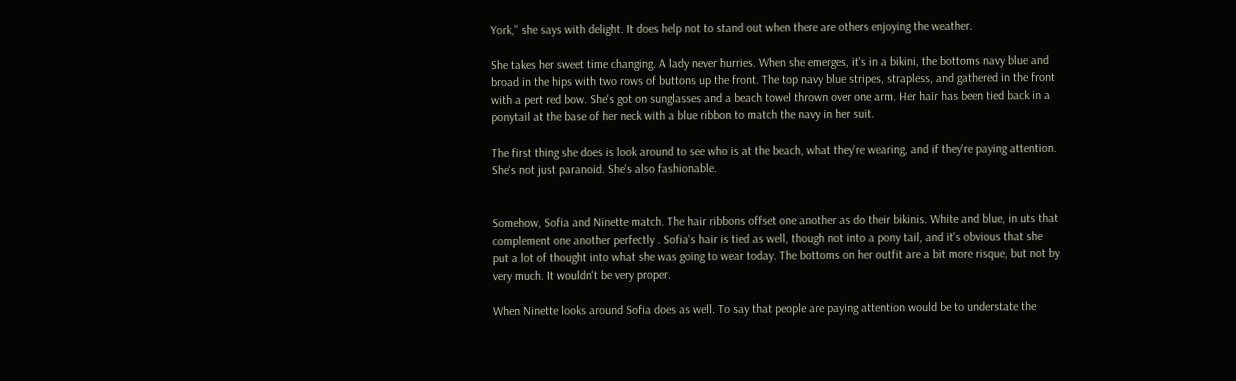York," she says with delight. It does help not to stand out when there are others enjoying the weather.

She takes her sweet time changing. A lady never hurries. When she emerges, it's in a bikini, the bottoms navy blue and broad in the hips with two rows of buttons up the front. The top navy blue stripes, strapless, and gathered in the front with a pert red bow. She's got on sunglasses and a beach towel thrown over one arm. Her hair has been tied back in a ponytail at the base of her neck with a blue ribbon to match the navy in her suit.

The first thing she does is look around to see who is at the beach, what they're wearing, and if they're paying attention. She's not just paranoid. She's also fashionable.


Somehow, Sofia and Ninette match. The hair ribbons offset one another as do their bikinis. White and blue, in uts that complement one another perfectly . Sofia's hair is tied as well, though not into a pony tail, and it's obvious that she put a lot of thought into what she was going to wear today. The bottoms on her outfit are a bit more risque, but not by very much. It wouldn't be very proper.

When Ninette looks around Sofia does as well. To say that people are paying attention would be to understate the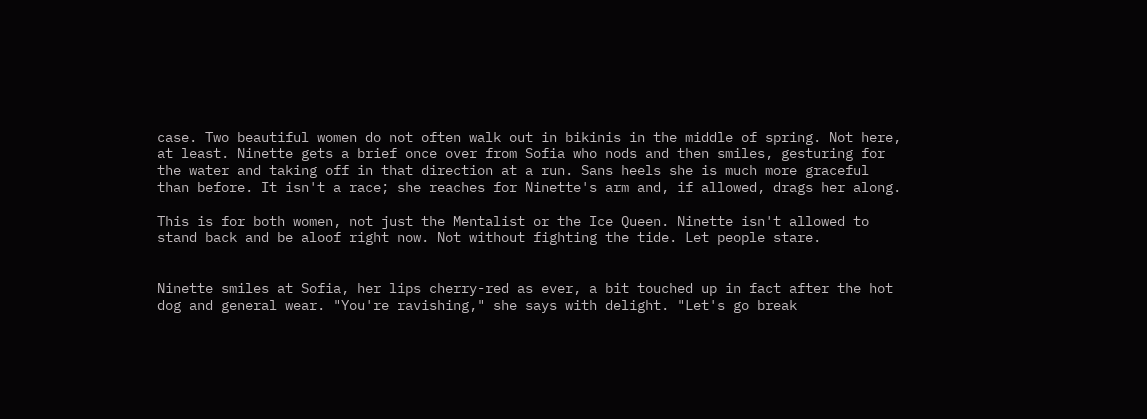case. Two beautiful women do not often walk out in bikinis in the middle of spring. Not here, at least. Ninette gets a brief once over from Sofia who nods and then smiles, gesturing for the water and taking off in that direction at a run. Sans heels she is much more graceful than before. It isn't a race; she reaches for Ninette's arm and, if allowed, drags her along.

This is for both women, not just the Mentalist or the Ice Queen. Ninette isn't allowed to stand back and be aloof right now. Not without fighting the tide. Let people stare.


Ninette smiles at Sofia, her lips cherry-red as ever, a bit touched up in fact after the hot dog and general wear. "You're ravishing," she says with delight. "Let's go break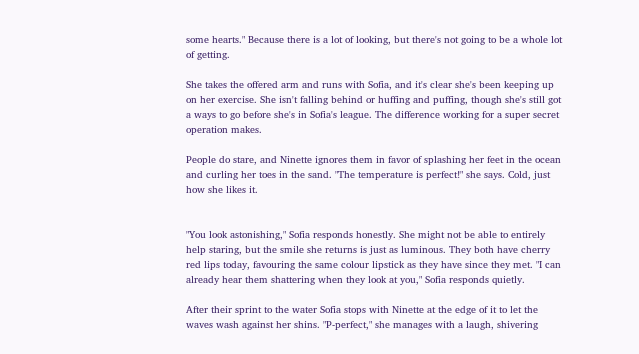some hearts." Because there is a lot of looking, but there's not going to be a whole lot of getting.

She takes the offered arm and runs with Sofia, and it's clear she's been keeping up on her exercise. She isn't falling behind or huffing and puffing, though she's still got a ways to go before she's in Sofia's league. The difference working for a super secret operation makes.

People do stare, and Ninette ignores them in favor of splashing her feet in the ocean and curling her toes in the sand. "The temperature is perfect!" she says. Cold, just how she likes it.


"You look astonishing," Sofia responds honestly. She might not be able to entirely help staring, but the smile she returns is just as luminous. They both have cherry red lips today, favouring the same colour lipstick as they have since they met. "I can already hear them shattering when they look at you," Sofia responds quietly.

After their sprint to the water Sofia stops with Ninette at the edge of it to let the waves wash against her shins. "P-perfect," she manages with a laugh, shivering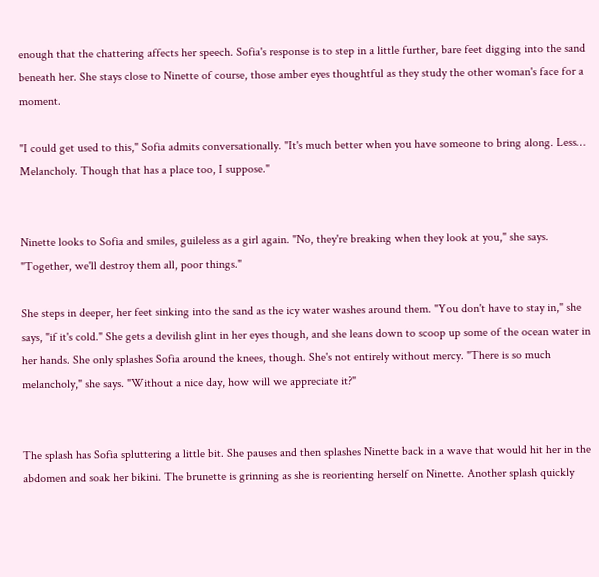enough that the chattering affects her speech. Sofia's response is to step in a little further, bare feet digging into the sand beneath her. She stays close to Ninette of course, those amber eyes thoughtful as they study the other woman's face for a moment.

"I could get used to this," Sofia admits conversationally. "It's much better when you have someone to bring along. Less… Melancholy. Though that has a place too, I suppose."


Ninette looks to Sofia and smiles, guileless as a girl again. "No, they're breaking when they look at you," she says. "Together, we'll destroy them all, poor things."

She steps in deeper, her feet sinking into the sand as the icy water washes around them. "You don't have to stay in," she says, "if it's cold." She gets a devilish glint in her eyes though, and she leans down to scoop up some of the ocean water in her hands. She only splashes Sofia around the knees, though. She's not entirely without mercy. "There is so much melancholy," she says. "Without a nice day, how will we appreciate it?"


The splash has Sofia spluttering a little bit. She pauses and then splashes Ninette back in a wave that would hit her in the abdomen and soak her bikini. The brunette is grinning as she is reorienting herself on Ninette. Another splash quickly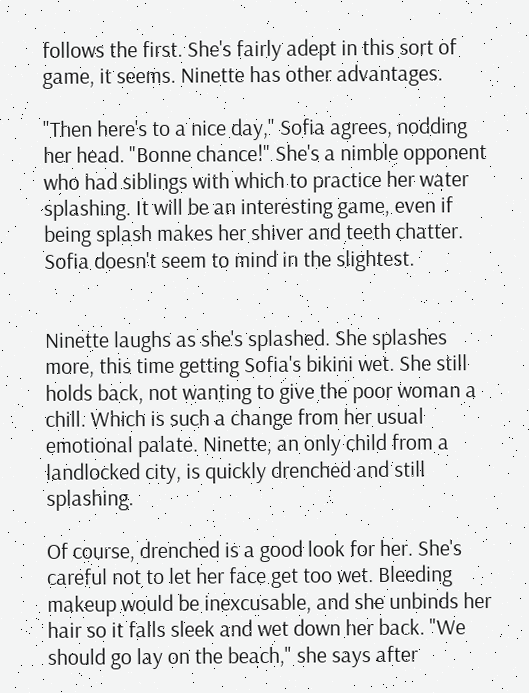follows the first. She's fairly adept in this sort of game, it seems. Ninette has other advantages.

"Then here's to a nice day," Sofia agrees, nodding her head. "Bonne chance!" She's a nimble opponent who had siblings with which to practice her water splashing. It will be an interesting game, even if being splash makes her shiver and teeth chatter. Sofia doesn't seem to mind in the slightest.


Ninette laughs as she's splashed. She splashes more, this time getting Sofia's bikini wet. She still holds back, not wanting to give the poor woman a chill. Which is such a change from her usual emotional palate. Ninette, an only child from a landlocked city, is quickly drenched and still splashing.

Of course, drenched is a good look for her. She's careful not to let her face get too wet. Bleeding makeup would be inexcusable, and she unbinds her hair so it falls sleek and wet down her back. "We should go lay on the beach," she says after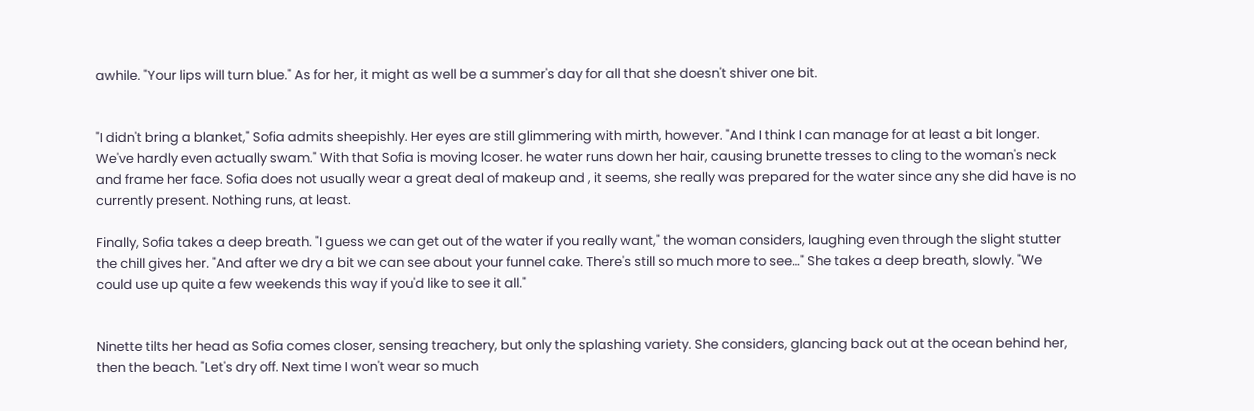awhile. "Your lips will turn blue." As for her, it might as well be a summer's day for all that she doesn't shiver one bit.


"I didn't bring a blanket," Sofia admits sheepishly. Her eyes are still glimmering with mirth, however. "And I think I can manage for at least a bit longer. We've hardly even actually swam." With that Sofia is moving lcoser. he water runs down her hair, causing brunette tresses to cling to the woman's neck and frame her face. Sofia does not usually wear a great deal of makeup and , it seems, she really was prepared for the water since any she did have is no currently present. Nothing runs, at least.

Finally, Sofia takes a deep breath. "I guess we can get out of the water if you really want," the woman considers, laughing even through the slight stutter the chill gives her. "And after we dry a bit we can see about your funnel cake. There's still so much more to see…" She takes a deep breath, slowly. "We could use up quite a few weekends this way if you'd like to see it all."


Ninette tilts her head as Sofia comes closer, sensing treachery, but only the splashing variety. She considers, glancing back out at the ocean behind her, then the beach. "Let's dry off. Next time I won't wear so much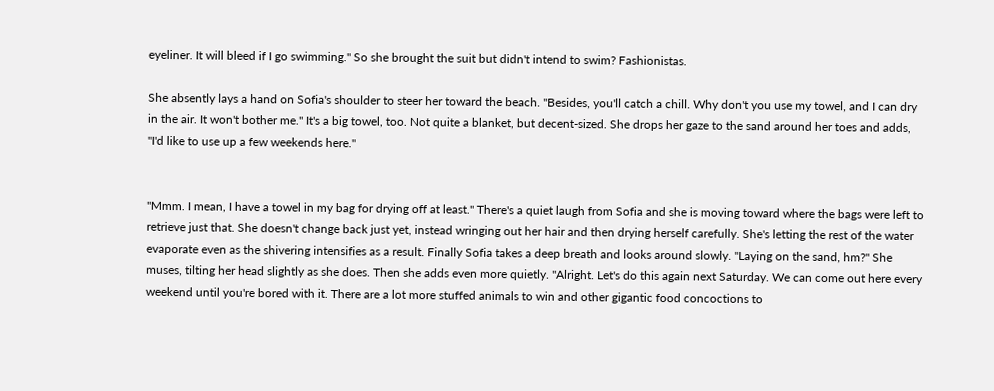eyeliner. It will bleed if I go swimming." So she brought the suit but didn't intend to swim? Fashionistas.

She absently lays a hand on Sofia's shoulder to steer her toward the beach. "Besides, you'll catch a chill. Why don't you use my towel, and I can dry in the air. It won't bother me." It's a big towel, too. Not quite a blanket, but decent-sized. She drops her gaze to the sand around her toes and adds, "I'd like to use up a few weekends here."


"Mmm. I mean, I have a towel in my bag for drying off at least." There's a quiet laugh from Sofia and she is moving toward where the bags were left to retrieve just that. She doesn't change back just yet, instead wringing out her hair and then drying herself carefully. She's letting the rest of the water evaporate even as the shivering intensifies as a result. Finally Sofia takes a deep breath and looks around slowly. "Laying on the sand, hm?" She muses, tilting her head slightly as she does. Then she adds even more quietly. "Alright. Let's do this again next Saturday. We can come out here every weekend until you're bored with it. There are a lot more stuffed animals to win and other gigantic food concoctions to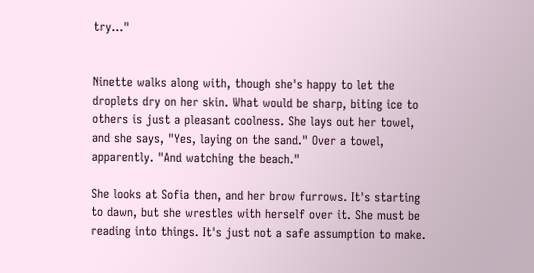try…"


Ninette walks along with, though she's happy to let the droplets dry on her skin. What would be sharp, biting ice to others is just a pleasant coolness. She lays out her towel, and she says, "Yes, laying on the sand." Over a towel, apparently. "And watching the beach."

She looks at Sofia then, and her brow furrows. It's starting to dawn, but she wrestles with herself over it. She must be reading into things. It's just not a safe assumption to make.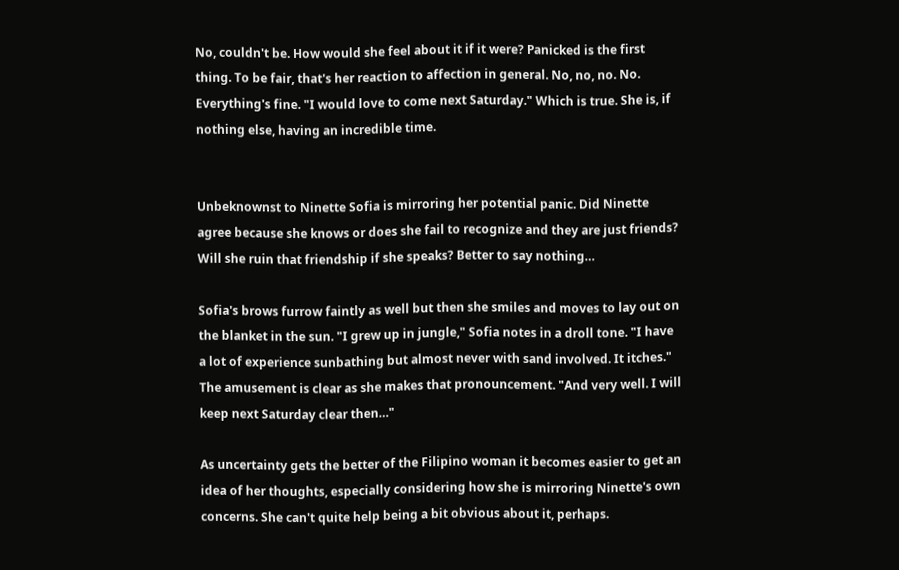No, couldn't be. How would she feel about it if it were? Panicked is the first thing. To be fair, that's her reaction to affection in general. No, no, no. No. Everything's fine. "I would love to come next Saturday." Which is true. She is, if nothing else, having an incredible time.


Unbeknownst to Ninette Sofia is mirroring her potential panic. Did Ninette agree because she knows or does she fail to recognize and they are just friends? Will she ruin that friendship if she speaks? Better to say nothing…

Sofia's brows furrow faintly as well but then she smiles and moves to lay out on the blanket in the sun. "I grew up in jungle," Sofia notes in a droll tone. "I have a lot of experience sunbathing but almost never with sand involved. It itches." The amusement is clear as she makes that pronouncement. "And very well. I will keep next Saturday clear then…"

As uncertainty gets the better of the Filipino woman it becomes easier to get an idea of her thoughts, especially considering how she is mirroring Ninette's own concerns. She can't quite help being a bit obvious about it, perhaps.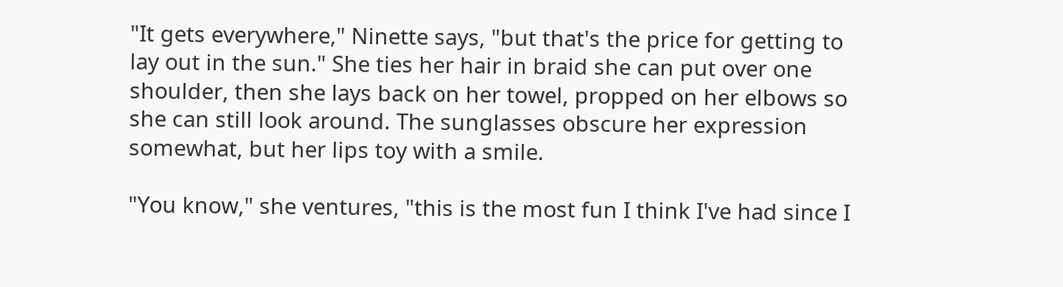"It gets everywhere," Ninette says, "but that's the price for getting to lay out in the sun." She ties her hair in braid she can put over one shoulder, then she lays back on her towel, propped on her elbows so she can still look around. The sunglasses obscure her expression somewhat, but her lips toy with a smile.

"You know," she ventures, "this is the most fun I think I've had since I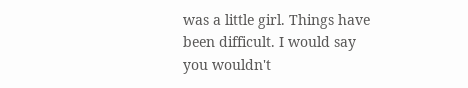was a little girl. Things have been difficult. I would say you wouldn't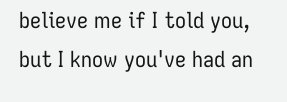believe me if I told you, but I know you've had an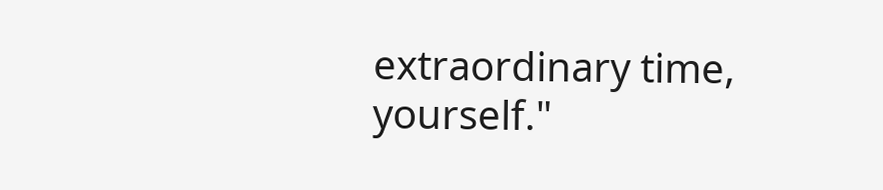extraordinary time, yourself."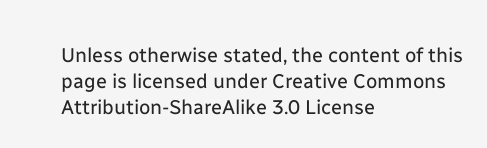Unless otherwise stated, the content of this page is licensed under Creative Commons Attribution-ShareAlike 3.0 License